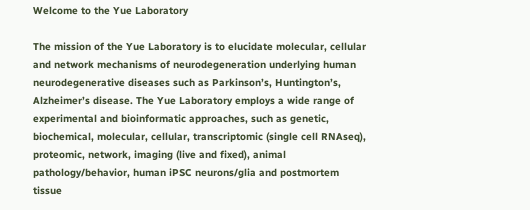Welcome to the Yue Laboratory

The mission of the Yue Laboratory is to elucidate molecular, cellular and network mechanisms of neurodegeneration underlying human neurodegenerative diseases such as Parkinson’s, Huntington’s, Alzheimer’s disease. The Yue Laboratory employs a wide range of experimental and bioinformatic approaches, such as genetic, biochemical, molecular, cellular, transcriptomic (single cell RNAseq), proteomic, network, imaging (live and fixed), animal pathology/behavior, human iPSC neurons/glia and postmortem tissue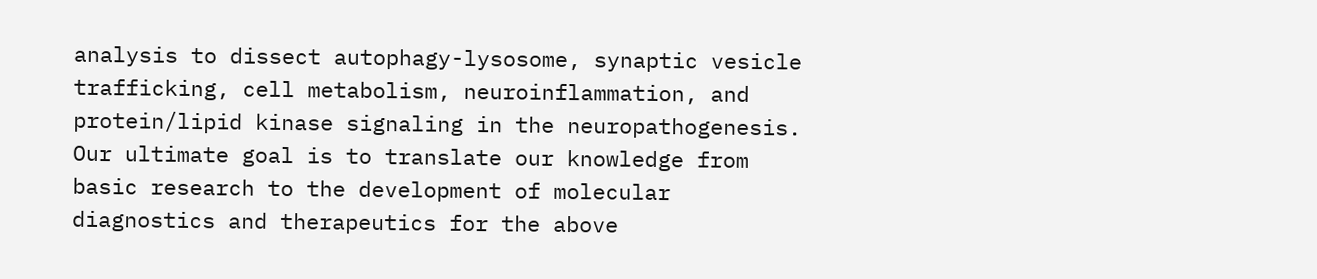analysis to dissect autophagy-lysosome, synaptic vesicle trafficking, cell metabolism, neuroinflammation, and protein/lipid kinase signaling in the neuropathogenesis. Our ultimate goal is to translate our knowledge from basic research to the development of molecular diagnostics and therapeutics for the above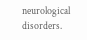neurological disorders.